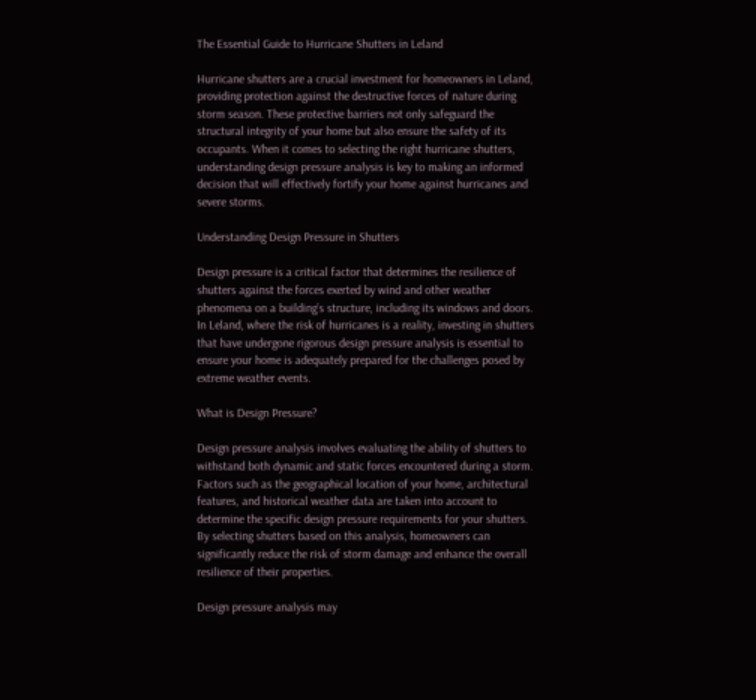The Essential Guide to Hurricane Shutters in Leland

Hurricane shutters are a crucial investment for homeowners in Leland, providing protection against the destructive forces of nature during storm season. These protective barriers not only safeguard the structural integrity of your home but also ensure the safety of its occupants. When it comes to selecting the right hurricane shutters, understanding design pressure analysis is key to making an informed decision that will effectively fortify your home against hurricanes and severe storms.

Understanding Design Pressure in Shutters

Design pressure is a critical factor that determines the resilience of shutters against the forces exerted by wind and other weather phenomena on a building’s structure, including its windows and doors. In Leland, where the risk of hurricanes is a reality, investing in shutters that have undergone rigorous design pressure analysis is essential to ensure your home is adequately prepared for the challenges posed by extreme weather events.

What is Design Pressure?

Design pressure analysis involves evaluating the ability of shutters to withstand both dynamic and static forces encountered during a storm. Factors such as the geographical location of your home, architectural features, and historical weather data are taken into account to determine the specific design pressure requirements for your shutters. By selecting shutters based on this analysis, homeowners can significantly reduce the risk of storm damage and enhance the overall resilience of their properties.

Design pressure analysis may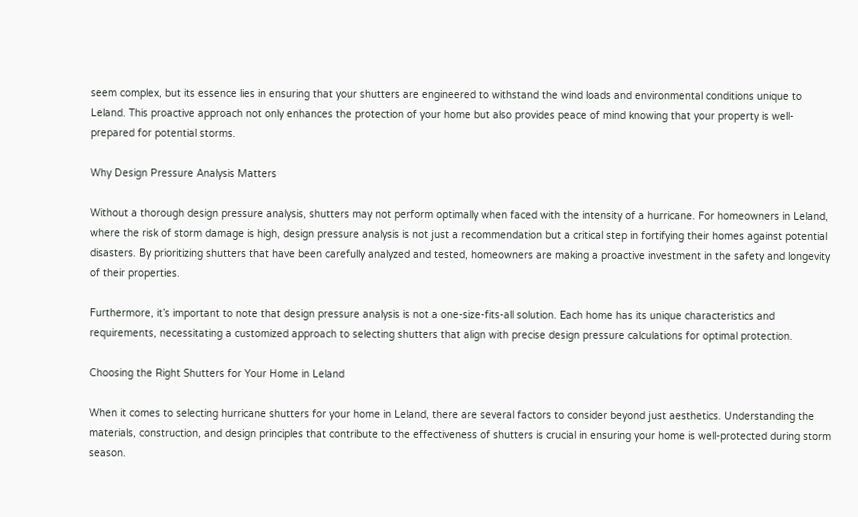seem complex, but its essence lies in ensuring that your shutters are engineered to withstand the wind loads and environmental conditions unique to Leland. This proactive approach not only enhances the protection of your home but also provides peace of mind knowing that your property is well-prepared for potential storms.

Why Design Pressure Analysis Matters

Without a thorough design pressure analysis, shutters may not perform optimally when faced with the intensity of a hurricane. For homeowners in Leland, where the risk of storm damage is high, design pressure analysis is not just a recommendation but a critical step in fortifying their homes against potential disasters. By prioritizing shutters that have been carefully analyzed and tested, homeowners are making a proactive investment in the safety and longevity of their properties.

Furthermore, it’s important to note that design pressure analysis is not a one-size-fits-all solution. Each home has its unique characteristics and requirements, necessitating a customized approach to selecting shutters that align with precise design pressure calculations for optimal protection.

Choosing the Right Shutters for Your Home in Leland

When it comes to selecting hurricane shutters for your home in Leland, there are several factors to consider beyond just aesthetics. Understanding the materials, construction, and design principles that contribute to the effectiveness of shutters is crucial in ensuring your home is well-protected during storm season.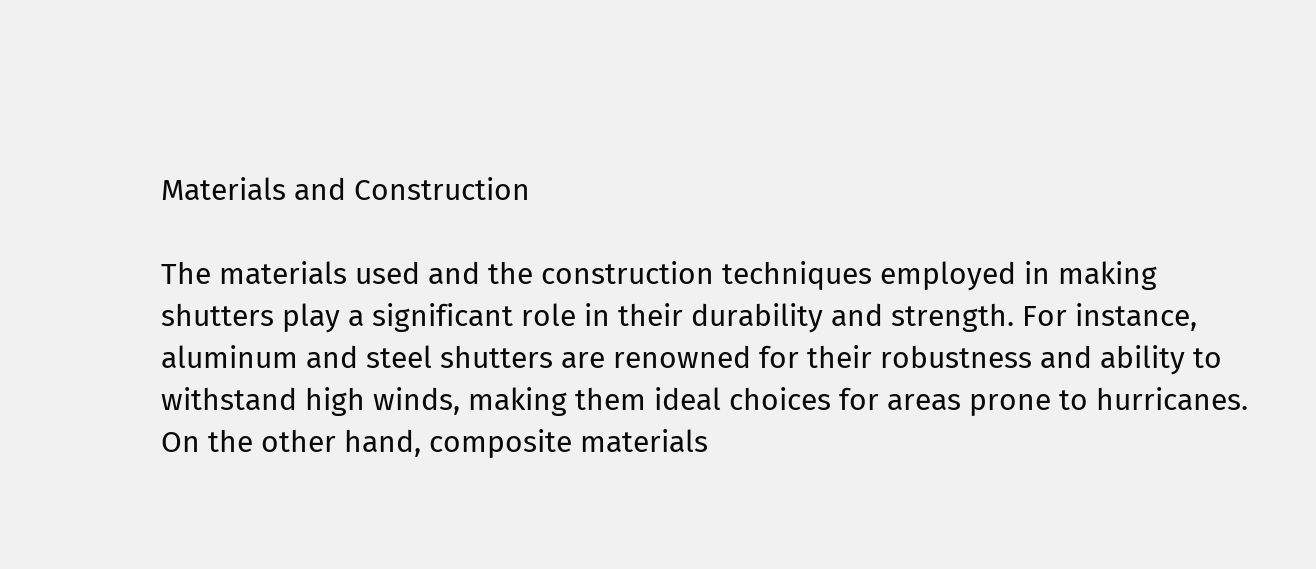Materials and Construction

The materials used and the construction techniques employed in making shutters play a significant role in their durability and strength. For instance, aluminum and steel shutters are renowned for their robustness and ability to withstand high winds, making them ideal choices for areas prone to hurricanes. On the other hand, composite materials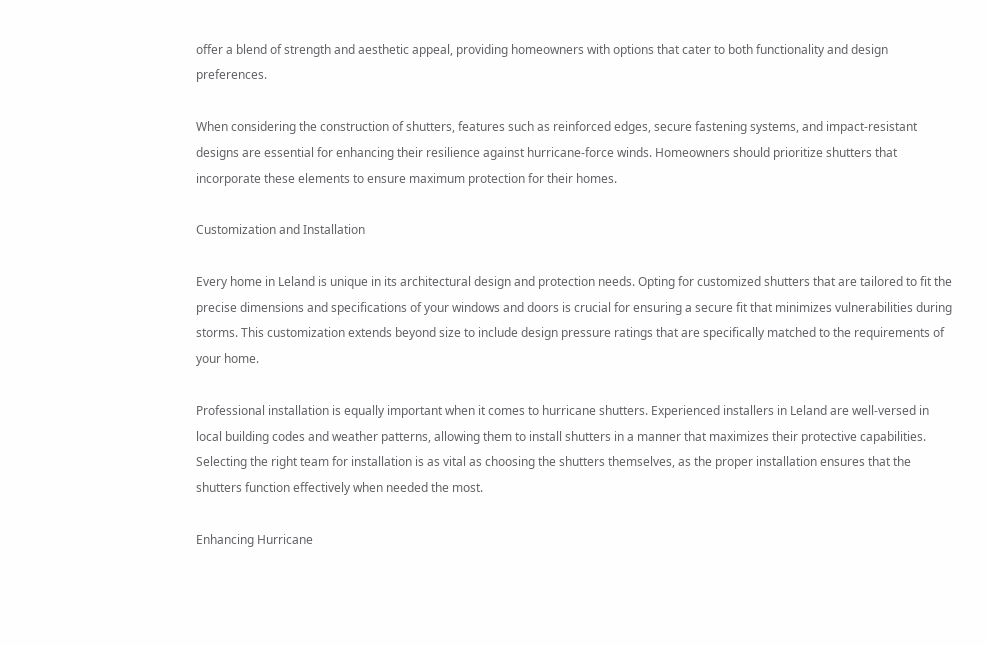offer a blend of strength and aesthetic appeal, providing homeowners with options that cater to both functionality and design preferences.

When considering the construction of shutters, features such as reinforced edges, secure fastening systems, and impact-resistant designs are essential for enhancing their resilience against hurricane-force winds. Homeowners should prioritize shutters that incorporate these elements to ensure maximum protection for their homes.

Customization and Installation

Every home in Leland is unique in its architectural design and protection needs. Opting for customized shutters that are tailored to fit the precise dimensions and specifications of your windows and doors is crucial for ensuring a secure fit that minimizes vulnerabilities during storms. This customization extends beyond size to include design pressure ratings that are specifically matched to the requirements of your home.

Professional installation is equally important when it comes to hurricane shutters. Experienced installers in Leland are well-versed in local building codes and weather patterns, allowing them to install shutters in a manner that maximizes their protective capabilities. Selecting the right team for installation is as vital as choosing the shutters themselves, as the proper installation ensures that the shutters function effectively when needed the most.

Enhancing Hurricane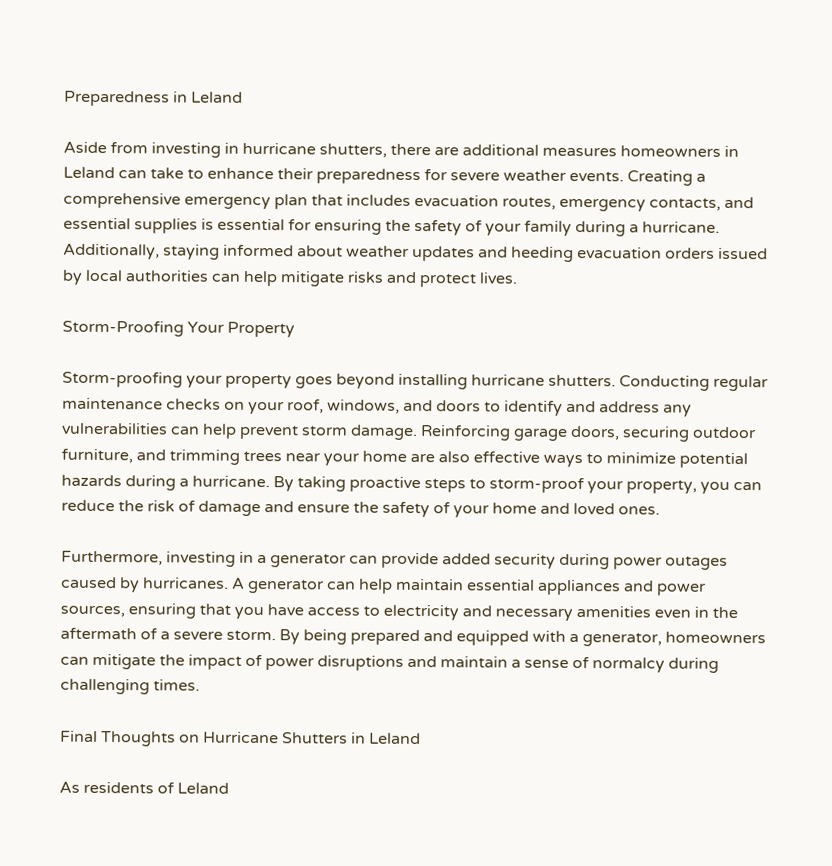Preparedness in Leland

Aside from investing in hurricane shutters, there are additional measures homeowners in Leland can take to enhance their preparedness for severe weather events. Creating a comprehensive emergency plan that includes evacuation routes, emergency contacts, and essential supplies is essential for ensuring the safety of your family during a hurricane. Additionally, staying informed about weather updates and heeding evacuation orders issued by local authorities can help mitigate risks and protect lives.

Storm-Proofing Your Property

Storm-proofing your property goes beyond installing hurricane shutters. Conducting regular maintenance checks on your roof, windows, and doors to identify and address any vulnerabilities can help prevent storm damage. Reinforcing garage doors, securing outdoor furniture, and trimming trees near your home are also effective ways to minimize potential hazards during a hurricane. By taking proactive steps to storm-proof your property, you can reduce the risk of damage and ensure the safety of your home and loved ones.

Furthermore, investing in a generator can provide added security during power outages caused by hurricanes. A generator can help maintain essential appliances and power sources, ensuring that you have access to electricity and necessary amenities even in the aftermath of a severe storm. By being prepared and equipped with a generator, homeowners can mitigate the impact of power disruptions and maintain a sense of normalcy during challenging times.

Final Thoughts on Hurricane Shutters in Leland

As residents of Leland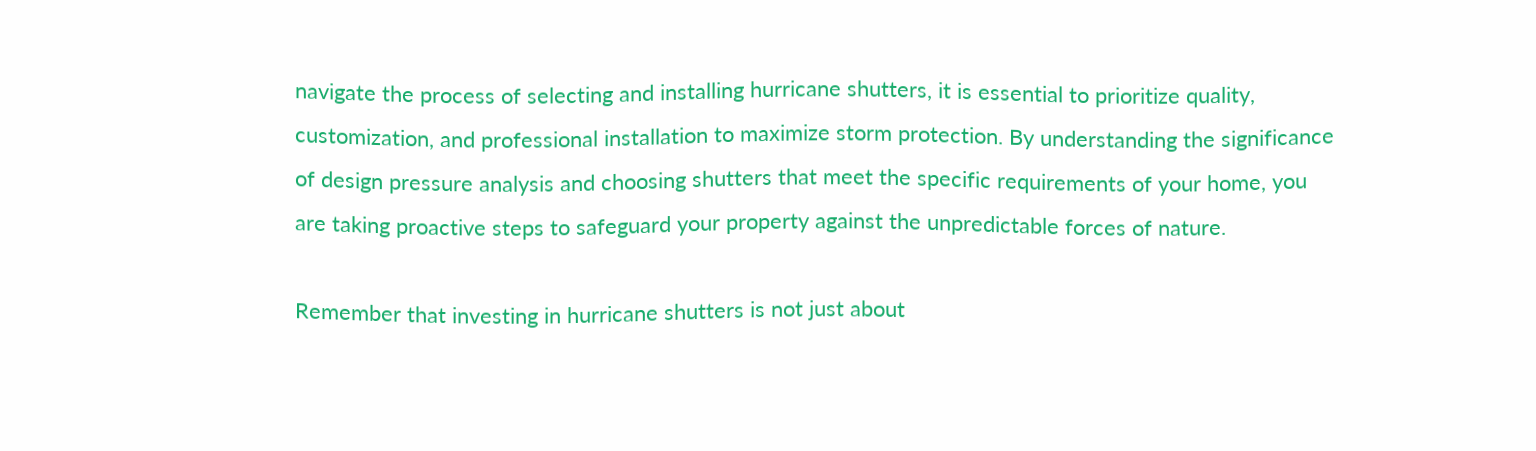navigate the process of selecting and installing hurricane shutters, it is essential to prioritize quality, customization, and professional installation to maximize storm protection. By understanding the significance of design pressure analysis and choosing shutters that meet the specific requirements of your home, you are taking proactive steps to safeguard your property against the unpredictable forces of nature.

Remember that investing in hurricane shutters is not just about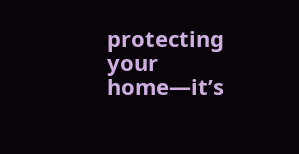protecting your home—it’s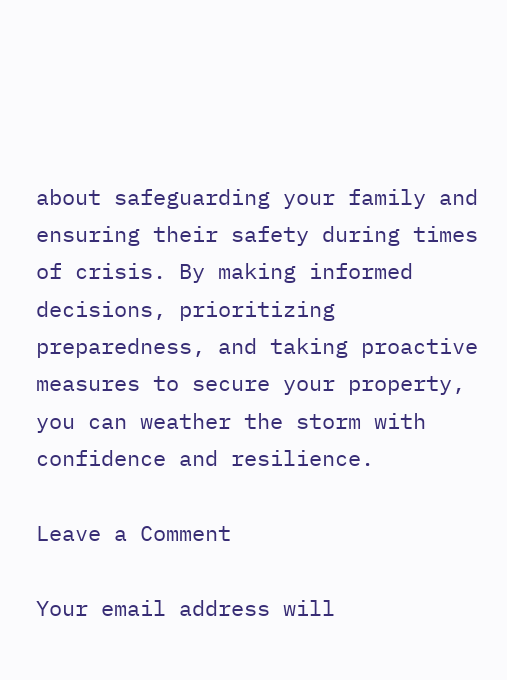about safeguarding your family and ensuring their safety during times of crisis. By making informed decisions, prioritizing preparedness, and taking proactive measures to secure your property, you can weather the storm with confidence and resilience.

Leave a Comment

Your email address will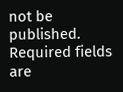not be published. Required fields are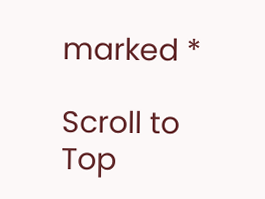marked *

Scroll to Top